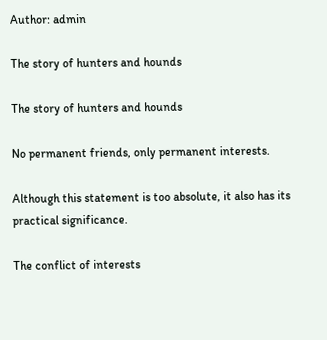Author: admin

The story of hunters and hounds

The story of hunters and hounds

No permanent friends, only permanent interests.

Although this statement is too absolute, it also has its practical significance.

The conflict of interests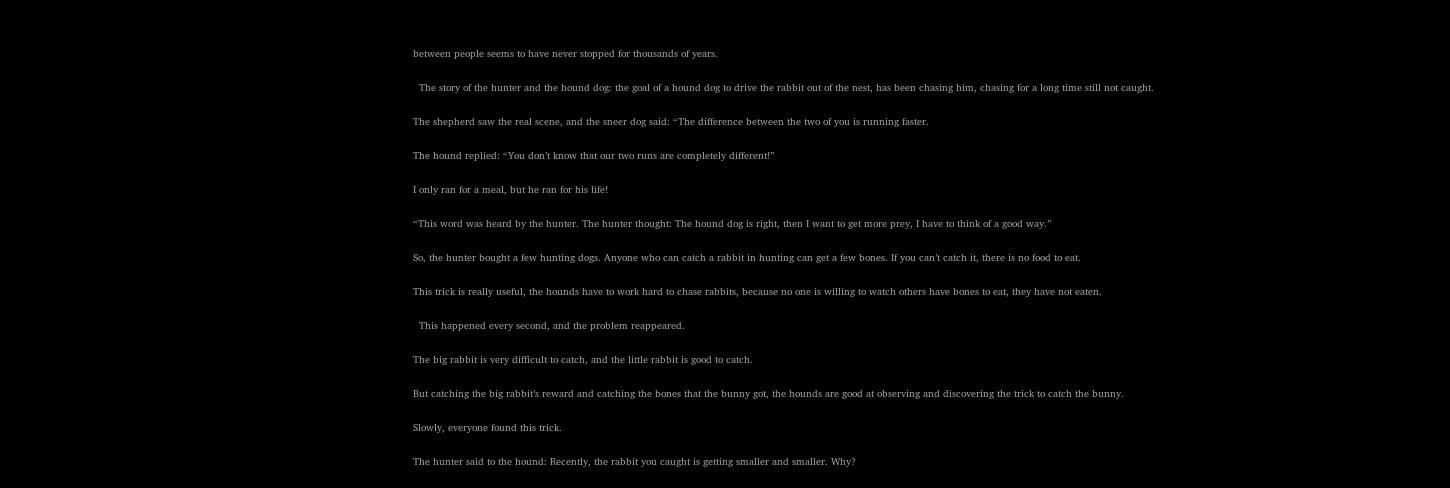between people seems to have never stopped for thousands of years.

  The story of the hunter and the hound dog: the goal of a hound dog to drive the rabbit out of the nest, has been chasing him, chasing for a long time still not caught.

The shepherd saw the real scene, and the sneer dog said: “The difference between the two of you is running faster.

The hound replied: “You don’t know that our two runs are completely different!”

I only ran for a meal, but he ran for his life!

“This word was heard by the hunter. The hunter thought: The hound dog is right, then I want to get more prey, I have to think of a good way.”

So, the hunter bought a few hunting dogs. Anyone who can catch a rabbit in hunting can get a few bones. If you can’t catch it, there is no food to eat.

This trick is really useful, the hounds have to work hard to chase rabbits, because no one is willing to watch others have bones to eat, they have not eaten.

  This happened every second, and the problem reappeared.

The big rabbit is very difficult to catch, and the little rabbit is good to catch.

But catching the big rabbit’s reward and catching the bones that the bunny got, the hounds are good at observing and discovering the trick to catch the bunny.

Slowly, everyone found this trick.

The hunter said to the hound: Recently, the rabbit you caught is getting smaller and smaller. Why?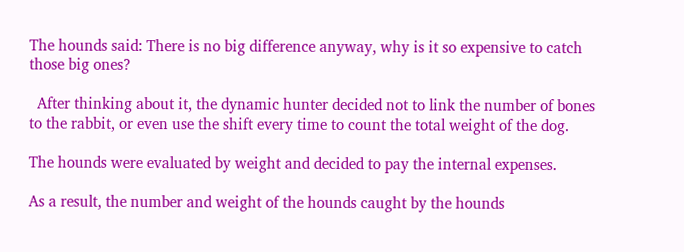The hounds said: There is no big difference anyway, why is it so expensive to catch those big ones?

  After thinking about it, the dynamic hunter decided not to link the number of bones to the rabbit, or even use the shift every time to count the total weight of the dog.

The hounds were evaluated by weight and decided to pay the internal expenses.

As a result, the number and weight of the hounds caught by the hounds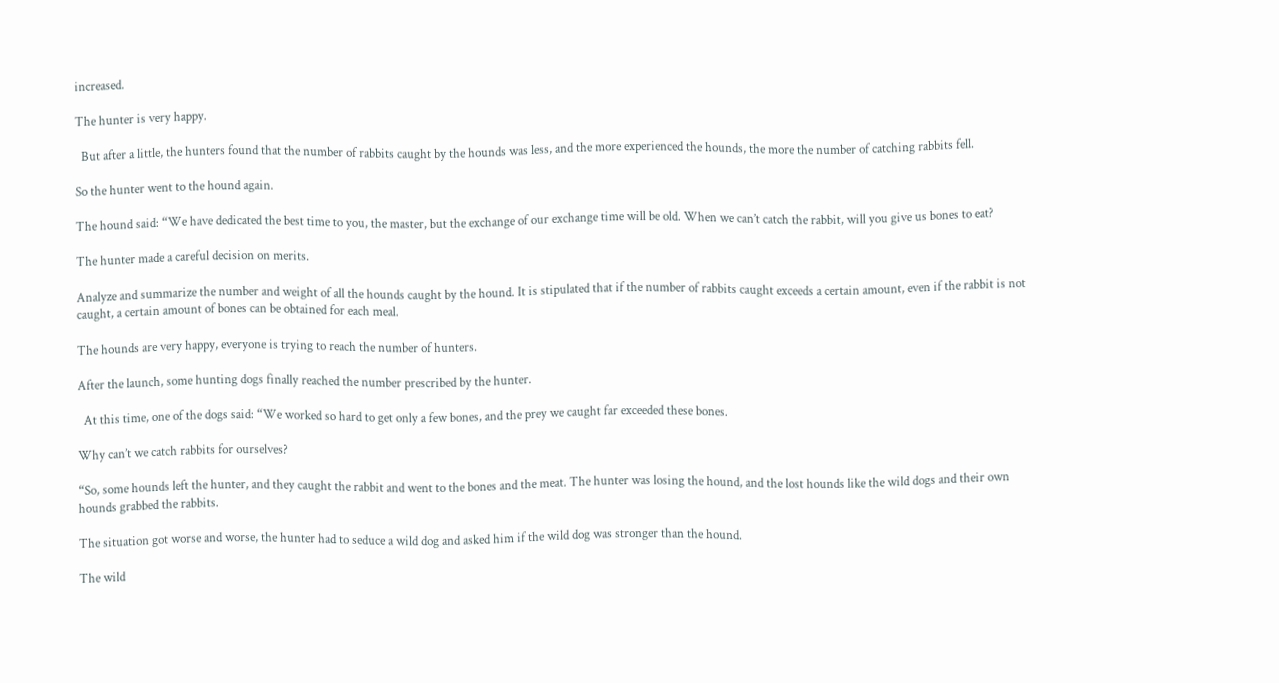increased.

The hunter is very happy.

  But after a little, the hunters found that the number of rabbits caught by the hounds was less, and the more experienced the hounds, the more the number of catching rabbits fell.

So the hunter went to the hound again.

The hound said: “We have dedicated the best time to you, the master, but the exchange of our exchange time will be old. When we can’t catch the rabbit, will you give us bones to eat?

The hunter made a careful decision on merits.

Analyze and summarize the number and weight of all the hounds caught by the hound. It is stipulated that if the number of rabbits caught exceeds a certain amount, even if the rabbit is not caught, a certain amount of bones can be obtained for each meal.

The hounds are very happy, everyone is trying to reach the number of hunters.

After the launch, some hunting dogs finally reached the number prescribed by the hunter.

  At this time, one of the dogs said: “We worked so hard to get only a few bones, and the prey we caught far exceeded these bones.

Why can’t we catch rabbits for ourselves?

“So, some hounds left the hunter, and they caught the rabbit and went to the bones and the meat. The hunter was losing the hound, and the lost hounds like the wild dogs and their own hounds grabbed the rabbits.

The situation got worse and worse, the hunter had to seduce a wild dog and asked him if the wild dog was stronger than the hound.

The wild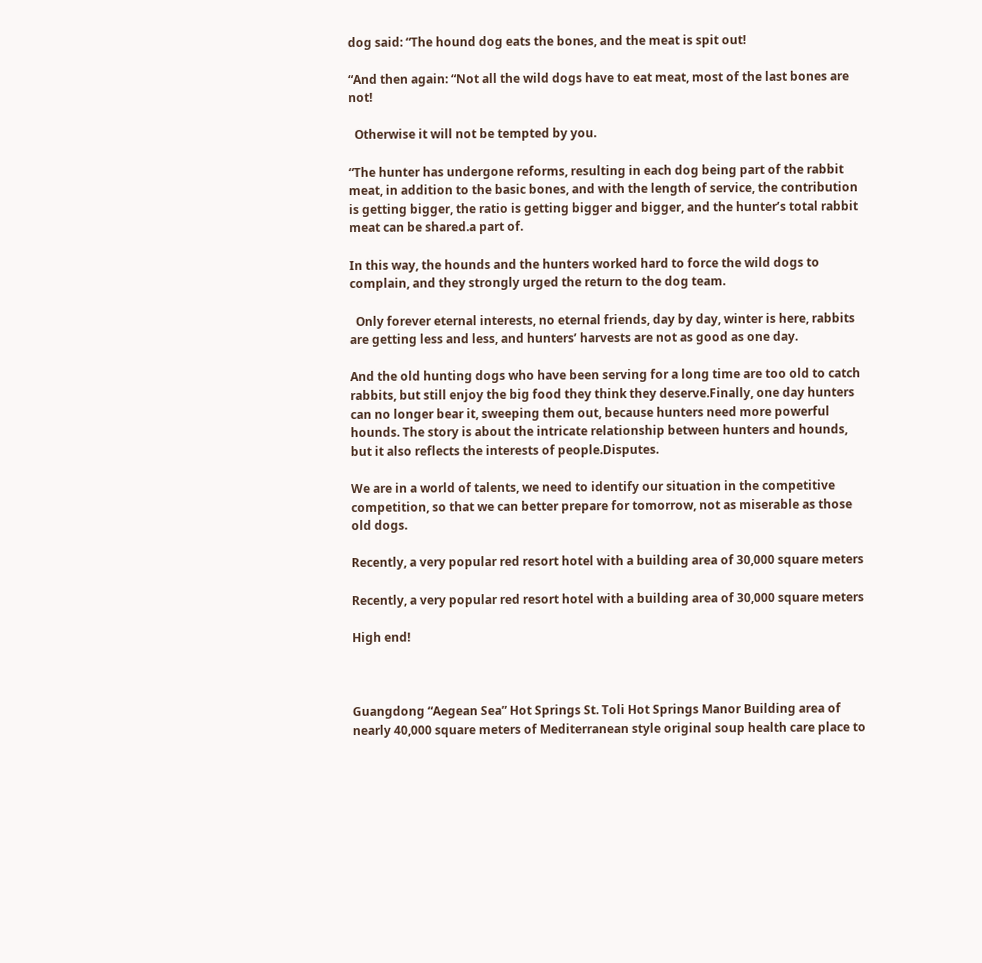dog said: “The hound dog eats the bones, and the meat is spit out!

“And then again: “Not all the wild dogs have to eat meat, most of the last bones are not!

  Otherwise it will not be tempted by you.

“The hunter has undergone reforms, resulting in each dog being part of the rabbit meat, in addition to the basic bones, and with the length of service, the contribution is getting bigger, the ratio is getting bigger and bigger, and the hunter’s total rabbit meat can be shared.a part of.

In this way, the hounds and the hunters worked hard to force the wild dogs to complain, and they strongly urged the return to the dog team.

  Only forever eternal interests, no eternal friends, day by day, winter is here, rabbits are getting less and less, and hunters’ harvests are not as good as one day.

And the old hunting dogs who have been serving for a long time are too old to catch rabbits, but still enjoy the big food they think they deserve.Finally, one day hunters can no longer bear it, sweeping them out, because hunters need more powerful hounds. The story is about the intricate relationship between hunters and hounds, but it also reflects the interests of people.Disputes.

We are in a world of talents, we need to identify our situation in the competitive competition, so that we can better prepare for tomorrow, not as miserable as those old dogs.

Recently, a very popular red resort hotel with a building area of 30,000 square meters

Recently, a very popular red resort hotel with a building area of 30,000 square meters

High end!



Guangdong “Aegean Sea” Hot Springs St. Toli Hot Springs Manor Building area of nearly 40,000 square meters of Mediterranean style original soup health care place to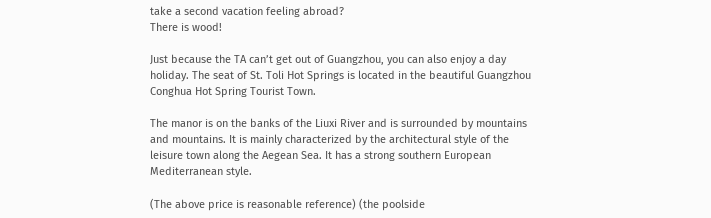take a second vacation feeling abroad?
There is wood!

Just because the TA can’t get out of Guangzhou, you can also enjoy a day holiday. The seat of St. Toli Hot Springs is located in the beautiful Guangzhou Conghua Hot Spring Tourist Town.

The manor is on the banks of the Liuxi River and is surrounded by mountains and mountains. It is mainly characterized by the architectural style of the leisure town along the Aegean Sea. It has a strong southern European Mediterranean style.

(The above price is reasonable reference) (the poolside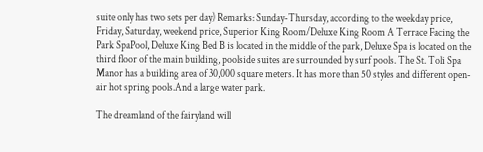suite only has two sets per day) Remarks: Sunday-Thursday, according to the weekday price, Friday, Saturday, weekend price, Superior King Room/Deluxe King Room A Terrace Facing the Park SpaPool, Deluxe King Bed B is located in the middle of the park, Deluxe Spa is located on the third floor of the main building, poolside suites are surrounded by surf pools. The St. Toli Spa Manor has a building area of 30,000 square meters. It has more than 50 styles and different open-air hot spring pools.And a large water park.

The dreamland of the fairyland will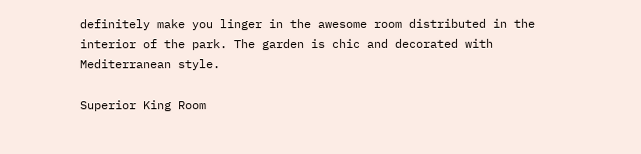definitely make you linger in the awesome room distributed in the interior of the park. The garden is chic and decorated with Mediterranean style.

Superior King Room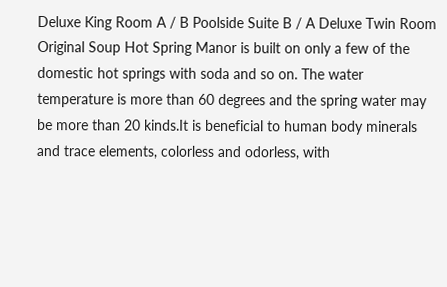Deluxe King Room A / B Poolside Suite B / A Deluxe Twin Room Original Soup Hot Spring Manor is built on only a few of the domestic hot springs with soda and so on. The water temperature is more than 60 degrees and the spring water may be more than 20 kinds.It is beneficial to human body minerals and trace elements, colorless and odorless, with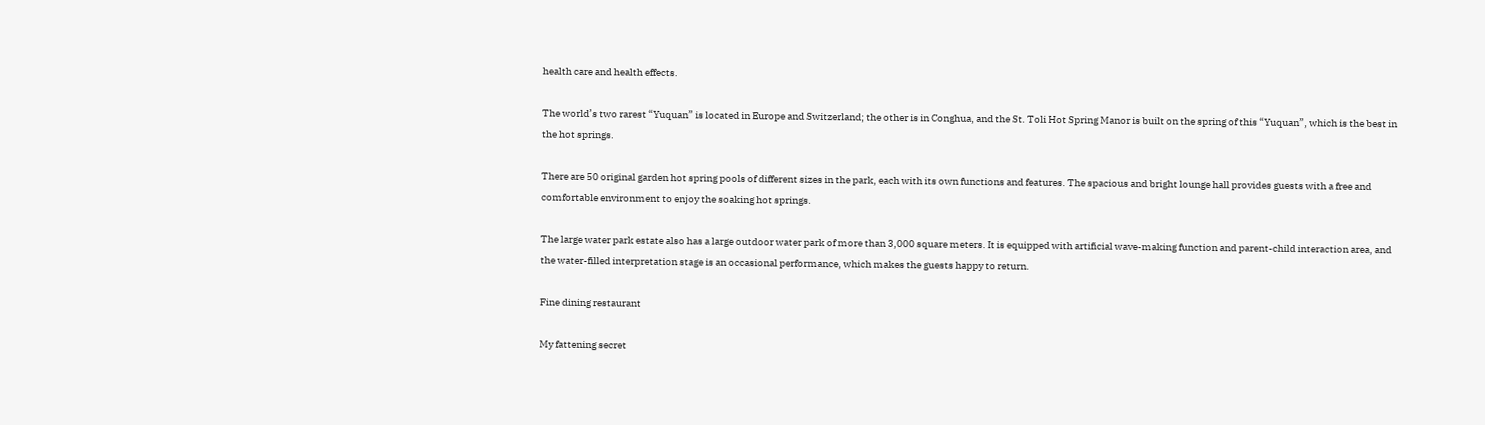health care and health effects.

The world’s two rarest “Yuquan” is located in Europe and Switzerland; the other is in Conghua, and the St. Toli Hot Spring Manor is built on the spring of this “Yuquan”, which is the best in the hot springs.

There are 50 original garden hot spring pools of different sizes in the park, each with its own functions and features. The spacious and bright lounge hall provides guests with a free and comfortable environment to enjoy the soaking hot springs.

The large water park estate also has a large outdoor water park of more than 3,000 square meters. It is equipped with artificial wave-making function and parent-child interaction area, and the water-filled interpretation stage is an occasional performance, which makes the guests happy to return.

Fine dining restaurant

My fattening secret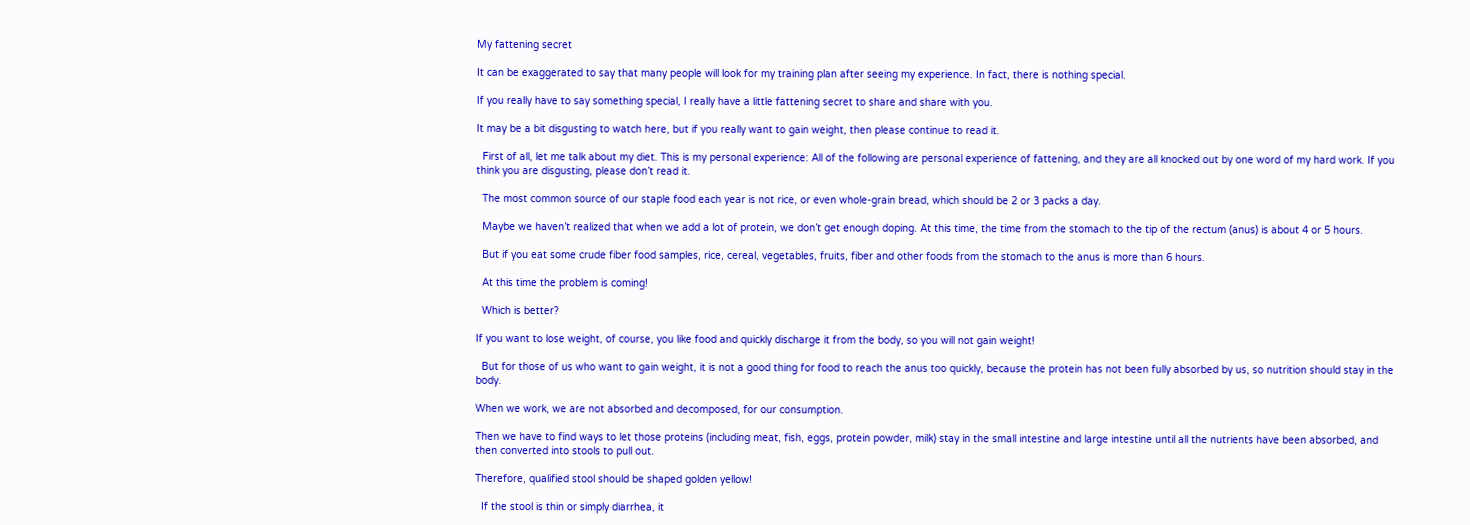My fattening secret

It can be exaggerated to say that many people will look for my training plan after seeing my experience. In fact, there is nothing special.

If you really have to say something special, I really have a little fattening secret to share and share with you.

It may be a bit disgusting to watch here, but if you really want to gain weight, then please continue to read it.

  First of all, let me talk about my diet. This is my personal experience: All of the following are personal experience of fattening, and they are all knocked out by one word of my hard work. If you think you are disgusting, please don’t read it.

  The most common source of our staple food each year is not rice, or even whole-grain bread, which should be 2 or 3 packs a day.

  Maybe we haven’t realized that when we add a lot of protein, we don’t get enough doping. At this time, the time from the stomach to the tip of the rectum (anus) is about 4 or 5 hours.

  But if you eat some crude fiber food samples, rice, cereal, vegetables, fruits, fiber and other foods from the stomach to the anus is more than 6 hours.

  At this time the problem is coming!

  Which is better?

If you want to lose weight, of course, you like food and quickly discharge it from the body, so you will not gain weight!

  But for those of us who want to gain weight, it is not a good thing for food to reach the anus too quickly, because the protein has not been fully absorbed by us, so nutrition should stay in the body.

When we work, we are not absorbed and decomposed, for our consumption.

Then we have to find ways to let those proteins (including meat, fish, eggs, protein powder, milk) stay in the small intestine and large intestine until all the nutrients have been absorbed, and then converted into stools to pull out.

Therefore, qualified stool should be shaped golden yellow!

  If the stool is thin or simply diarrhea, it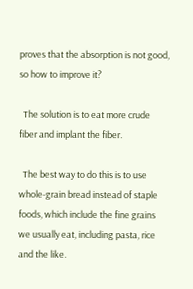proves that the absorption is not good, so how to improve it?

  The solution is to eat more crude fiber and implant the fiber.

  The best way to do this is to use whole-grain bread instead of staple foods, which include the fine grains we usually eat, including pasta, rice and the like.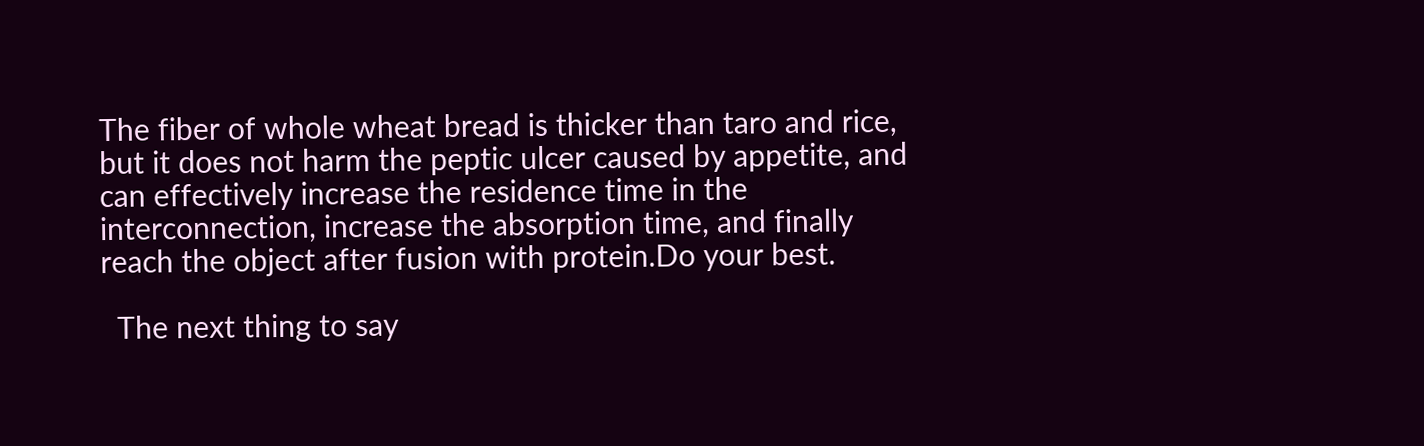The fiber of whole wheat bread is thicker than taro and rice, but it does not harm the peptic ulcer caused by appetite, and can effectively increase the residence time in the interconnection, increase the absorption time, and finally reach the object after fusion with protein.Do your best.

  The next thing to say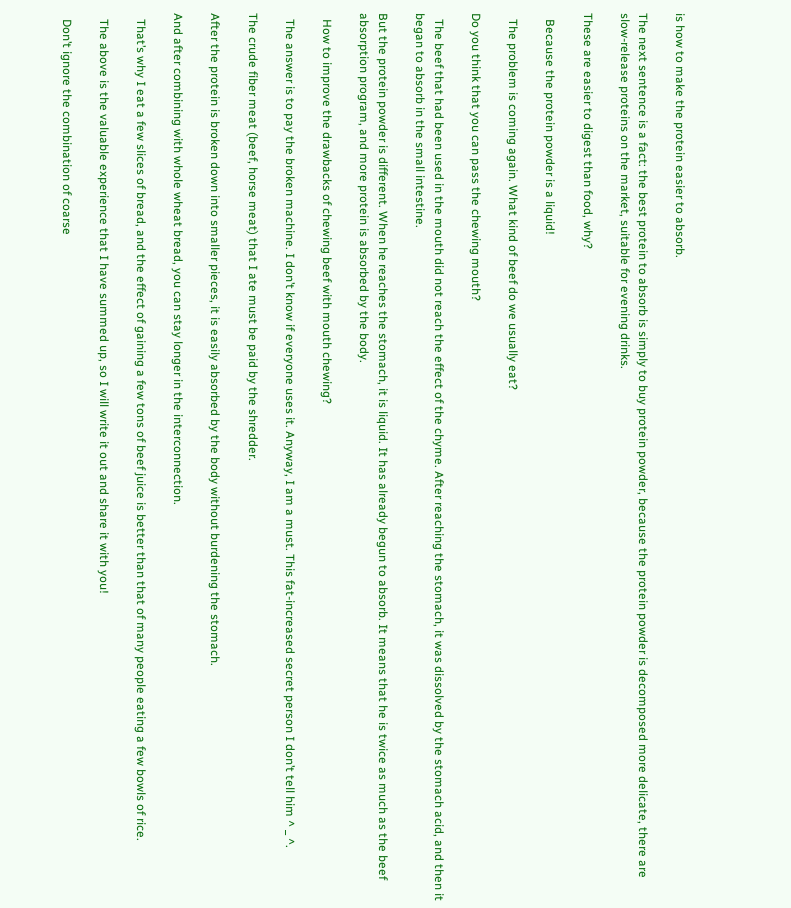is how to make the protein easier to absorb.

The next sentence is a fact: the best protein to absorb is simply to buy protein powder, because the protein powder is decomposed more delicate, there are slow-release proteins on the market, suitable for evening drinks.

These are easier to digest than food, why?

  Because the protein powder is a liquid!

  The problem is coming again. What kind of beef do we usually eat?

Do you think that you can pass the chewing mouth?

  The beef that had been used in the mouth did not reach the effect of the chyme. After reaching the stomach, it was dissolved by the stomach acid, and then it began to absorb in the small intestine.

But the protein powder is different. When he reaches the stomach, it is liquid. It has already begun to absorb. It means that he is twice as much as the beef absorption program, and more protein is absorbed by the body.

  How to improve the drawbacks of chewing beef with mouth chewing?

  The answer is to pay the broken machine. I don’t know if everyone uses it. Anyway, I am a must. This fat-increased secret person I don’t tell him ^ _ ^.

The crude fiber meat (beef, horse meat) that I ate must be paid by the shredder.

After the protein is broken down into smaller pieces, it is easily absorbed by the body without burdening the stomach.

And after combining with whole wheat bread, you can stay longer in the interconnection.

  That’s why I eat a few slices of bread, and the effect of gaining a few tons of beef juice is better than that of many people eating a few bowls of rice.

  The above is the valuable experience that I have summed up, so I will write it out and share it with you!

  Don’t ignore the combination of coarse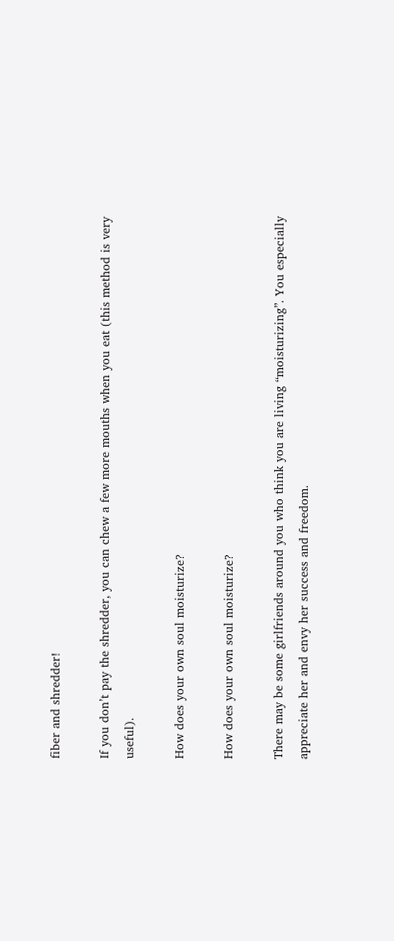fiber and shredder!

If you don’t pay the shredder, you can chew a few more mouths when you eat (this method is very useful).

How does your own soul moisturize?

How does your own soul moisturize?

There may be some girlfriends around you who think you are living “moisturizing”. You especially appreciate her and envy her success and freedom.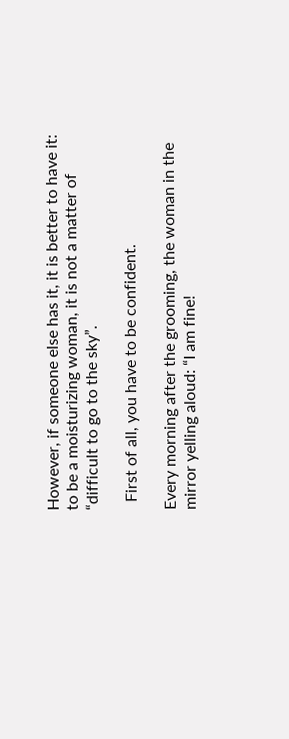However, if someone else has it, it is better to have it: to be a moisturizing woman, it is not a matter of “difficult to go to the sky”.

  First of all, you have to be confident.

Every morning after the grooming, the woman in the mirror yelling aloud: “I am fine!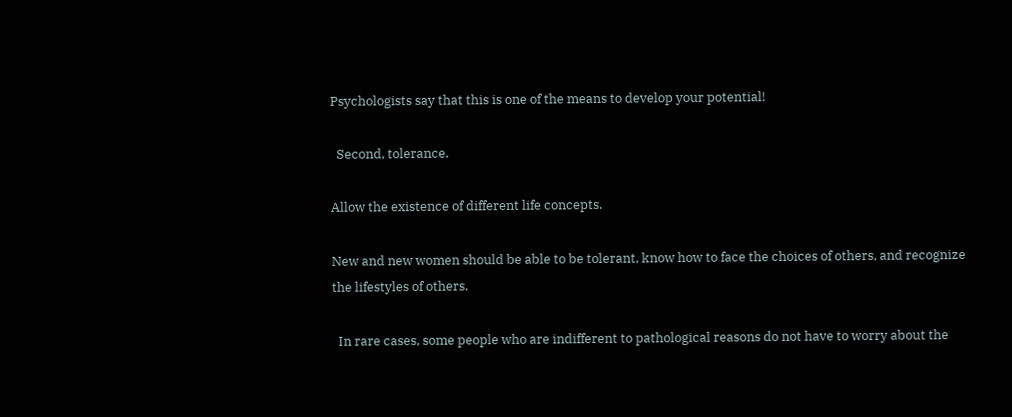Psychologists say that this is one of the means to develop your potential!

  Second, tolerance.

Allow the existence of different life concepts.

New and new women should be able to be tolerant, know how to face the choices of others, and recognize the lifestyles of others.

  In rare cases, some people who are indifferent to pathological reasons do not have to worry about the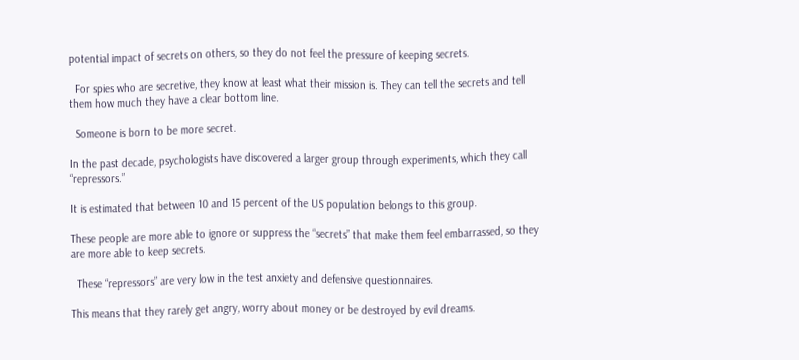potential impact of secrets on others, so they do not feel the pressure of keeping secrets.

  For spies who are secretive, they know at least what their mission is. They can tell the secrets and tell them how much they have a clear bottom line.

  Someone is born to be more secret.

In the past decade, psychologists have discovered a larger group through experiments, which they call “repressors.”

It is estimated that between 10 and 15 percent of the US population belongs to this group.

These people are more able to ignore or suppress the “secrets” that make them feel embarrassed, so they are more able to keep secrets.

  These “repressors” are very low in the test anxiety and defensive questionnaires.

This means that they rarely get angry, worry about money or be destroyed by evil dreams.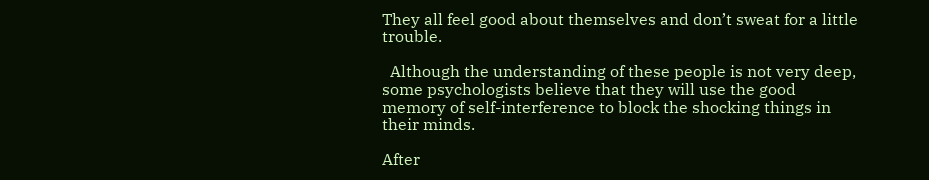They all feel good about themselves and don’t sweat for a little trouble.

  Although the understanding of these people is not very deep, some psychologists believe that they will use the good memory of self-interference to block the shocking things in their minds.

After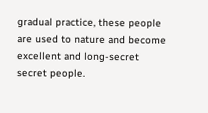gradual practice, these people are used to nature and become excellent and long-secret secret people.